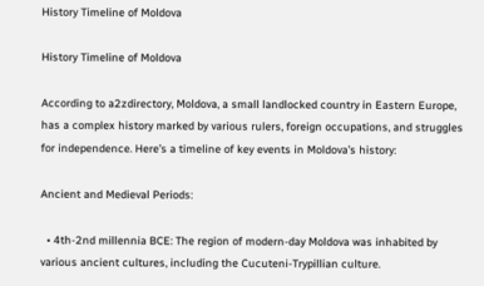History Timeline of Moldova

History Timeline of Moldova

According to a2zdirectory, Moldova, a small landlocked country in Eastern Europe, has a complex history marked by various rulers, foreign occupations, and struggles for independence. Here’s a timeline of key events in Moldova’s history:

Ancient and Medieval Periods:

  • 4th-2nd millennia BCE: The region of modern-day Moldova was inhabited by various ancient cultures, including the Cucuteni-Trypillian culture.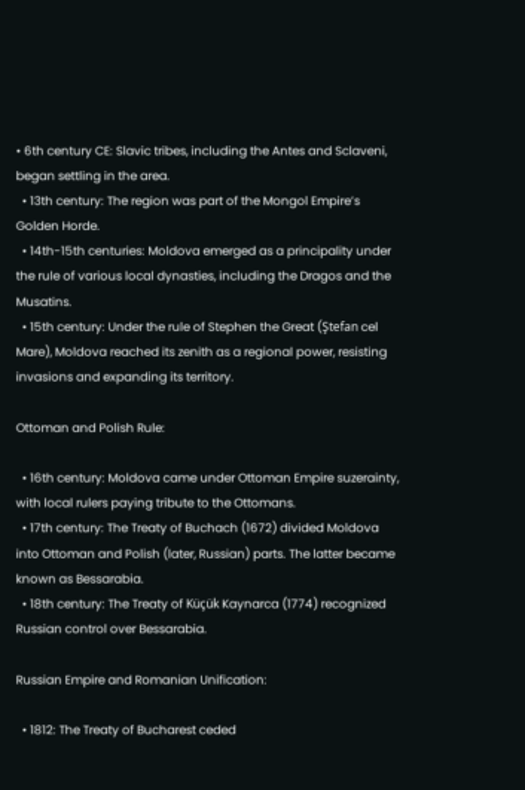• 6th century CE: Slavic tribes, including the Antes and Sclaveni, began settling in the area.
  • 13th century: The region was part of the Mongol Empire’s Golden Horde.
  • 14th-15th centuries: Moldova emerged as a principality under the rule of various local dynasties, including the Dragos and the Musatins.
  • 15th century: Under the rule of Stephen the Great (Ştefan cel Mare), Moldova reached its zenith as a regional power, resisting invasions and expanding its territory.

Ottoman and Polish Rule:

  • 16th century: Moldova came under Ottoman Empire suzerainty, with local rulers paying tribute to the Ottomans.
  • 17th century: The Treaty of Buchach (1672) divided Moldova into Ottoman and Polish (later, Russian) parts. The latter became known as Bessarabia.
  • 18th century: The Treaty of Küçük Kaynarca (1774) recognized Russian control over Bessarabia.

Russian Empire and Romanian Unification:

  • 1812: The Treaty of Bucharest ceded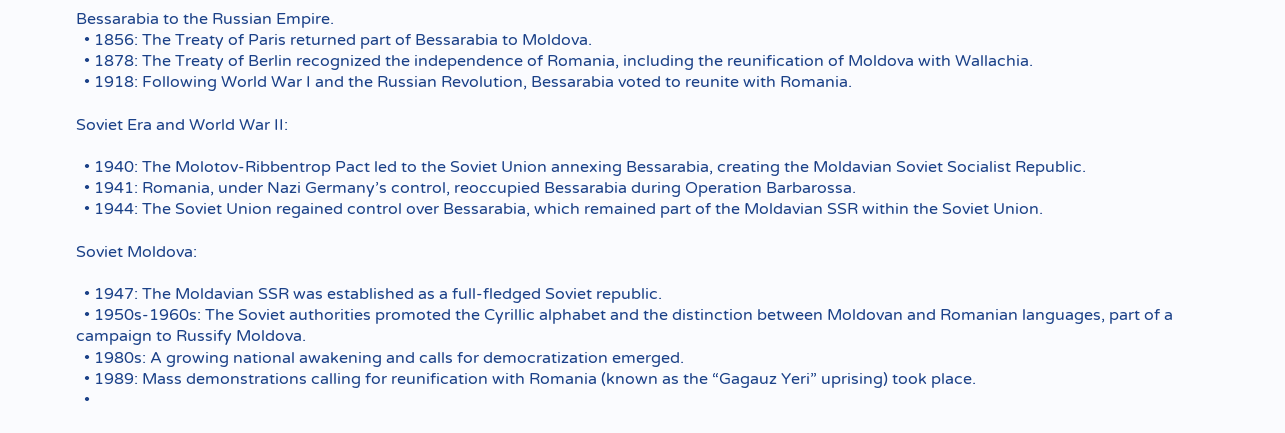Bessarabia to the Russian Empire.
  • 1856: The Treaty of Paris returned part of Bessarabia to Moldova.
  • 1878: The Treaty of Berlin recognized the independence of Romania, including the reunification of Moldova with Wallachia.
  • 1918: Following World War I and the Russian Revolution, Bessarabia voted to reunite with Romania.

Soviet Era and World War II:

  • 1940: The Molotov-Ribbentrop Pact led to the Soviet Union annexing Bessarabia, creating the Moldavian Soviet Socialist Republic.
  • 1941: Romania, under Nazi Germany’s control, reoccupied Bessarabia during Operation Barbarossa.
  • 1944: The Soviet Union regained control over Bessarabia, which remained part of the Moldavian SSR within the Soviet Union.

Soviet Moldova:

  • 1947: The Moldavian SSR was established as a full-fledged Soviet republic.
  • 1950s-1960s: The Soviet authorities promoted the Cyrillic alphabet and the distinction between Moldovan and Romanian languages, part of a campaign to Russify Moldova.
  • 1980s: A growing national awakening and calls for democratization emerged.
  • 1989: Mass demonstrations calling for reunification with Romania (known as the “Gagauz Yeri” uprising) took place.
  •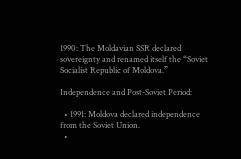1990: The Moldavian SSR declared sovereignty and renamed itself the “Soviet Socialist Republic of Moldova.”

Independence and Post-Soviet Period:

  • 1991: Moldova declared independence from the Soviet Union.
  •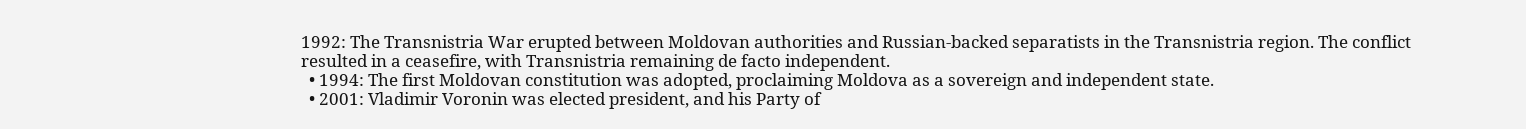1992: The Transnistria War erupted between Moldovan authorities and Russian-backed separatists in the Transnistria region. The conflict resulted in a ceasefire, with Transnistria remaining de facto independent.
  • 1994: The first Moldovan constitution was adopted, proclaiming Moldova as a sovereign and independent state.
  • 2001: Vladimir Voronin was elected president, and his Party of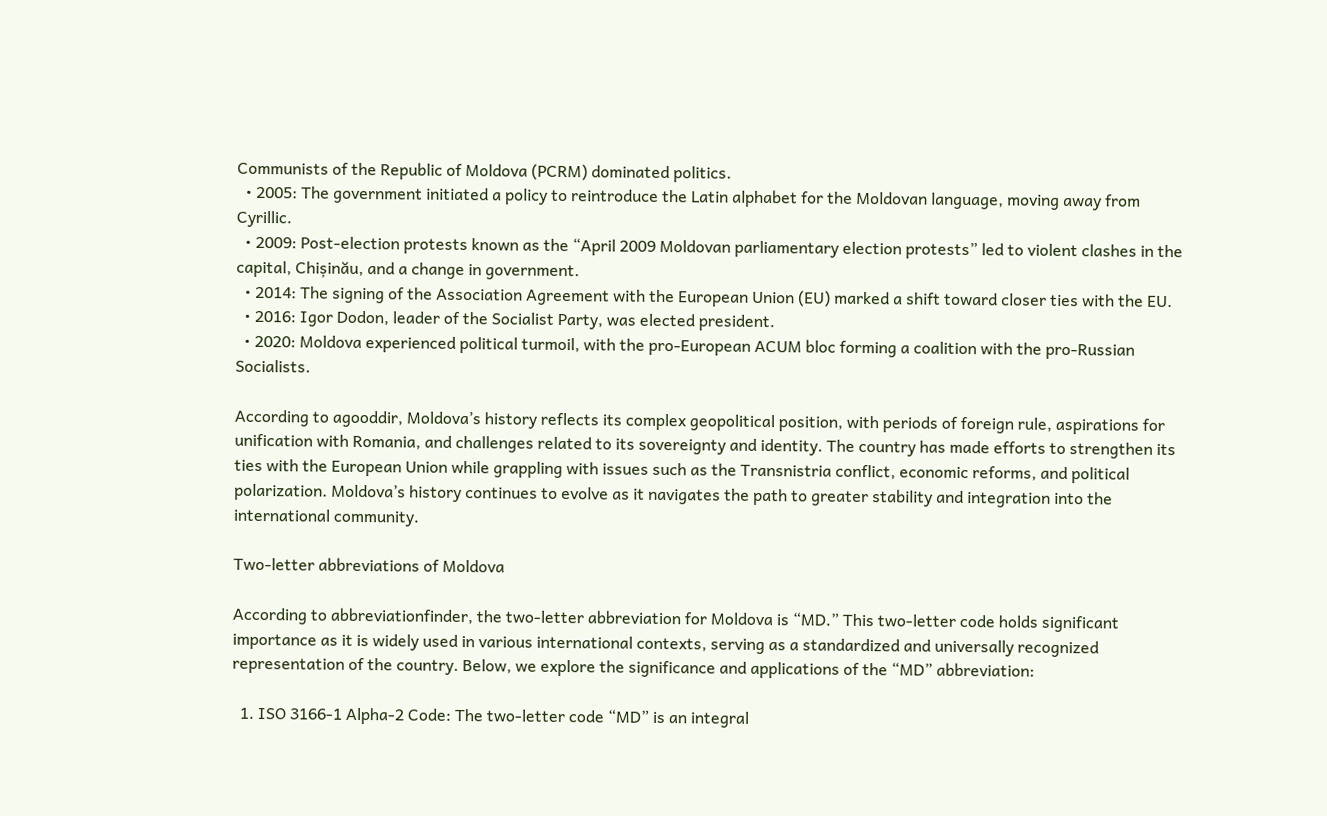Communists of the Republic of Moldova (PCRM) dominated politics.
  • 2005: The government initiated a policy to reintroduce the Latin alphabet for the Moldovan language, moving away from Cyrillic.
  • 2009: Post-election protests known as the “April 2009 Moldovan parliamentary election protests” led to violent clashes in the capital, Chișinău, and a change in government.
  • 2014: The signing of the Association Agreement with the European Union (EU) marked a shift toward closer ties with the EU.
  • 2016: Igor Dodon, leader of the Socialist Party, was elected president.
  • 2020: Moldova experienced political turmoil, with the pro-European ACUM bloc forming a coalition with the pro-Russian Socialists.

According to agooddir, Moldova’s history reflects its complex geopolitical position, with periods of foreign rule, aspirations for unification with Romania, and challenges related to its sovereignty and identity. The country has made efforts to strengthen its ties with the European Union while grappling with issues such as the Transnistria conflict, economic reforms, and political polarization. Moldova’s history continues to evolve as it navigates the path to greater stability and integration into the international community.

Two-letter abbreviations of Moldova

According to abbreviationfinder, the two-letter abbreviation for Moldova is “MD.” This two-letter code holds significant importance as it is widely used in various international contexts, serving as a standardized and universally recognized representation of the country. Below, we explore the significance and applications of the “MD” abbreviation:

  1. ISO 3166-1 Alpha-2 Code: The two-letter code “MD” is an integral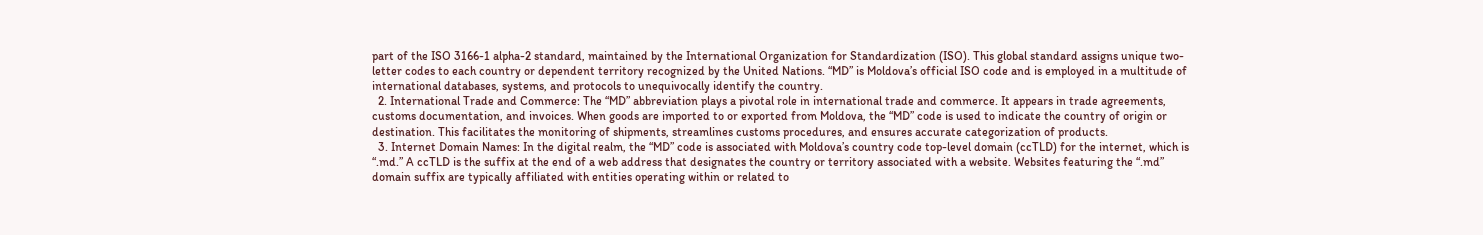part of the ISO 3166-1 alpha-2 standard, maintained by the International Organization for Standardization (ISO). This global standard assigns unique two-letter codes to each country or dependent territory recognized by the United Nations. “MD” is Moldova’s official ISO code and is employed in a multitude of international databases, systems, and protocols to unequivocally identify the country.
  2. International Trade and Commerce: The “MD” abbreviation plays a pivotal role in international trade and commerce. It appears in trade agreements, customs documentation, and invoices. When goods are imported to or exported from Moldova, the “MD” code is used to indicate the country of origin or destination. This facilitates the monitoring of shipments, streamlines customs procedures, and ensures accurate categorization of products.
  3. Internet Domain Names: In the digital realm, the “MD” code is associated with Moldova’s country code top-level domain (ccTLD) for the internet, which is “.md.” A ccTLD is the suffix at the end of a web address that designates the country or territory associated with a website. Websites featuring the “.md” domain suffix are typically affiliated with entities operating within or related to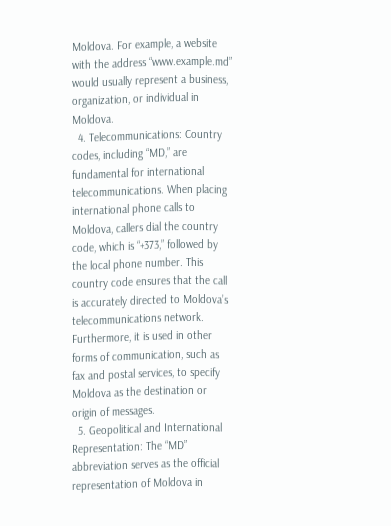Moldova. For example, a website with the address “www.example.md” would usually represent a business, organization, or individual in Moldova.
  4. Telecommunications: Country codes, including “MD,” are fundamental for international telecommunications. When placing international phone calls to Moldova, callers dial the country code, which is “+373,” followed by the local phone number. This country code ensures that the call is accurately directed to Moldova’s telecommunications network. Furthermore, it is used in other forms of communication, such as fax and postal services, to specify Moldova as the destination or origin of messages.
  5. Geopolitical and International Representation: The “MD” abbreviation serves as the official representation of Moldova in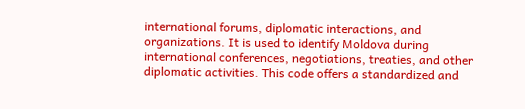international forums, diplomatic interactions, and organizations. It is used to identify Moldova during international conferences, negotiations, treaties, and other diplomatic activities. This code offers a standardized and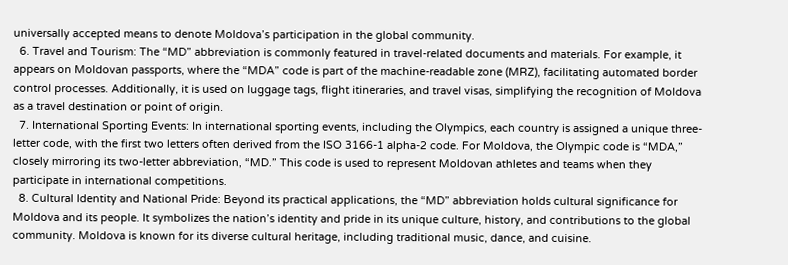universally accepted means to denote Moldova’s participation in the global community.
  6. Travel and Tourism: The “MD” abbreviation is commonly featured in travel-related documents and materials. For example, it appears on Moldovan passports, where the “MDA” code is part of the machine-readable zone (MRZ), facilitating automated border control processes. Additionally, it is used on luggage tags, flight itineraries, and travel visas, simplifying the recognition of Moldova as a travel destination or point of origin.
  7. International Sporting Events: In international sporting events, including the Olympics, each country is assigned a unique three-letter code, with the first two letters often derived from the ISO 3166-1 alpha-2 code. For Moldova, the Olympic code is “MDA,” closely mirroring its two-letter abbreviation, “MD.” This code is used to represent Moldovan athletes and teams when they participate in international competitions.
  8. Cultural Identity and National Pride: Beyond its practical applications, the “MD” abbreviation holds cultural significance for Moldova and its people. It symbolizes the nation’s identity and pride in its unique culture, history, and contributions to the global community. Moldova is known for its diverse cultural heritage, including traditional music, dance, and cuisine.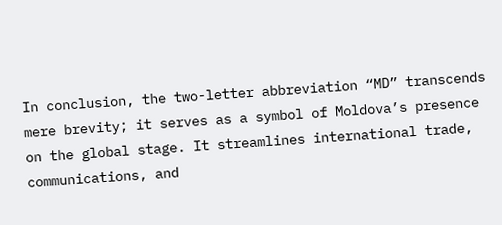In conclusion, the two-letter abbreviation “MD” transcends mere brevity; it serves as a symbol of Moldova’s presence on the global stage. It streamlines international trade, communications, and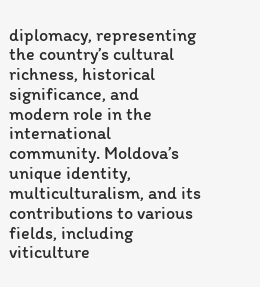diplomacy, representing the country’s cultural richness, historical significance, and modern role in the international community. Moldova’s unique identity, multiculturalism, and its contributions to various fields, including viticulture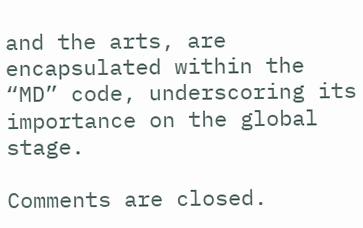and the arts, are encapsulated within the “MD” code, underscoring its importance on the global stage.

Comments are closed.